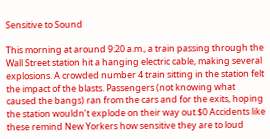Sensitive to Sound

This morning at around 9:20 a.m., a train passing through the Wall Street station hit a hanging electric cable, making several explosions. A crowded number 4 train sitting in the station felt the impact of the blasts. Passengers (not knowing what caused the bangs) ran from the cars and for the exits, hoping the station wouldn’t explode on their way out.$0 Accidents like these remind New Yorkers how sensitive they are to loud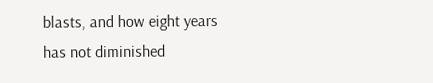blasts, and how eight years has not diminished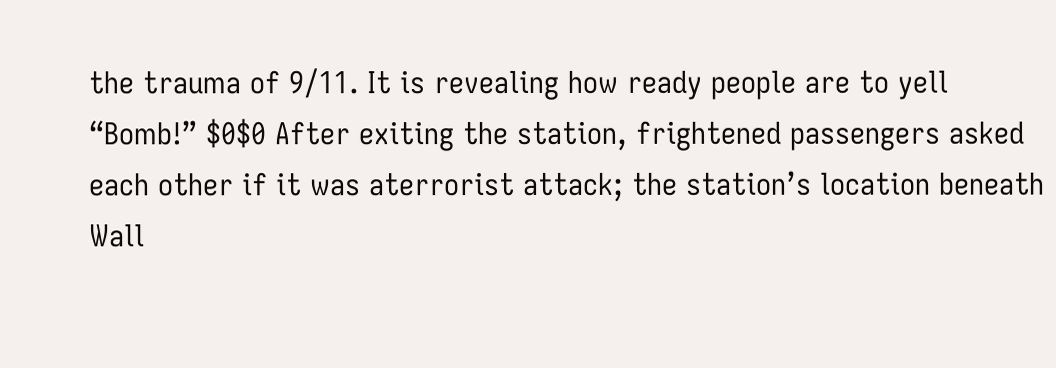the trauma of 9/11. It is revealing how ready people are to yell “Bomb!” $0$0 After exiting the station, frightened passengers asked each other if it was aterrorist attack; the station’s location beneath Wall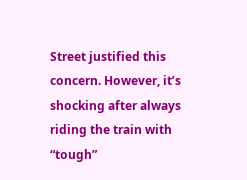Street justified this concern. However, it’s shocking after always riding the train with “tough”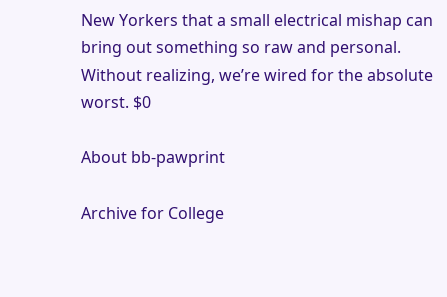New Yorkers that a small electrical mishap can bring out something so raw and personal. Without realizing, we’re wired for the absolute worst. $0

About bb-pawprint

Archive for College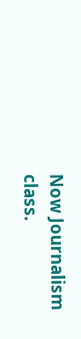Now Journalism class.